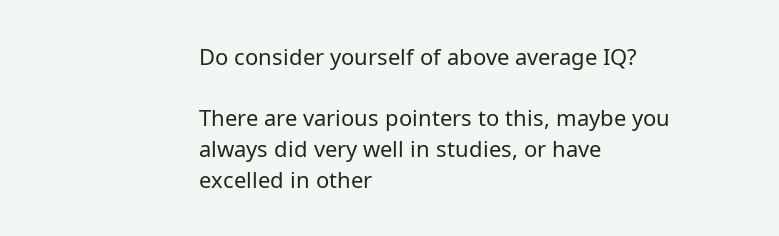Do consider yourself of above average IQ?

There are various pointers to this, maybe you always did very well in studies, or have excelled in other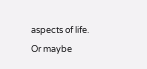aspects of life. Or maybe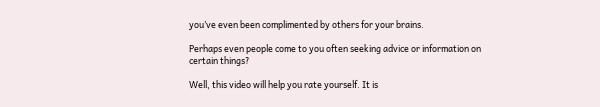you’ve even been complimented by others for your brains.

Perhaps even people come to you often seeking advice or information on certain things?

Well, this video will help you rate yourself. It is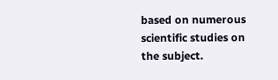based on numerous scientific studies on the subject.